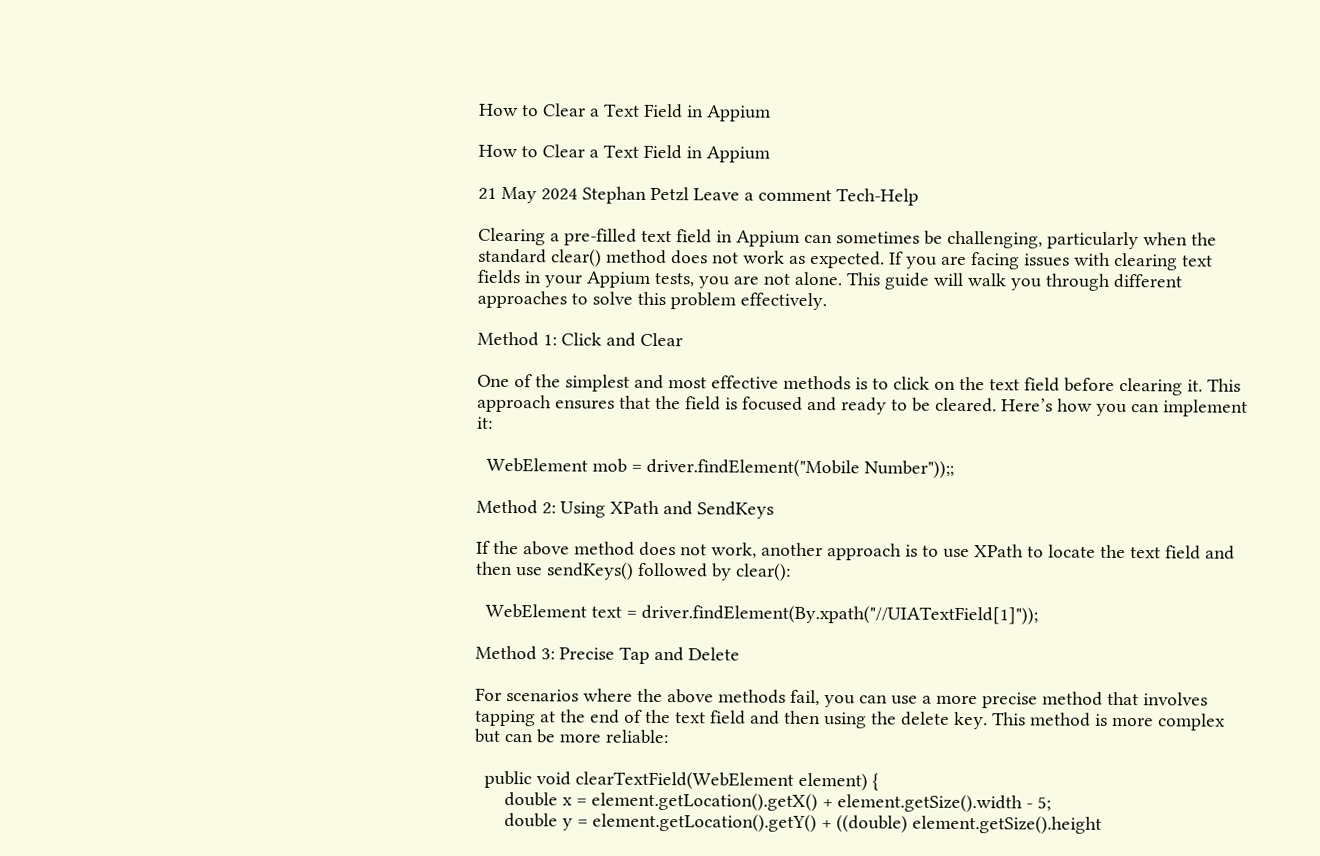How to Clear a Text Field in Appium

How to Clear a Text Field in Appium

21 May 2024 Stephan Petzl Leave a comment Tech-Help

Clearing a pre-filled text field in Appium can sometimes be challenging, particularly when the standard clear() method does not work as expected. If you are facing issues with clearing text fields in your Appium tests, you are not alone. This guide will walk you through different approaches to solve this problem effectively.

Method 1: Click and Clear

One of the simplest and most effective methods is to click on the text field before clearing it. This approach ensures that the field is focused and ready to be cleared. Here’s how you can implement it:

  WebElement mob = driver.findElement("Mobile Number"));;

Method 2: Using XPath and SendKeys

If the above method does not work, another approach is to use XPath to locate the text field and then use sendKeys() followed by clear():

  WebElement text = driver.findElement(By.xpath("//UIATextField[1]"));

Method 3: Precise Tap and Delete

For scenarios where the above methods fail, you can use a more precise method that involves tapping at the end of the text field and then using the delete key. This method is more complex but can be more reliable:

  public void clearTextField(WebElement element) {
      double x = element.getLocation().getX() + element.getSize().width - 5;
      double y = element.getLocation().getY() + ((double) element.getSize().height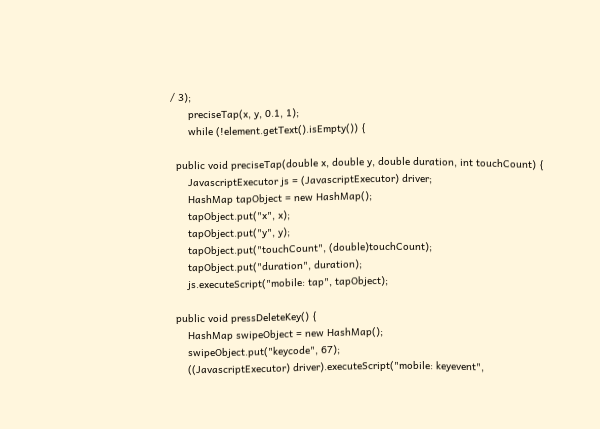/ 3);
      preciseTap(x, y, 0.1, 1);
      while (!element.getText().isEmpty()) {

  public void preciseTap(double x, double y, double duration, int touchCount) {
      JavascriptExecutor js = (JavascriptExecutor) driver;
      HashMap tapObject = new HashMap();
      tapObject.put("x", x);
      tapObject.put("y", y);
      tapObject.put("touchCount", (double)touchCount);
      tapObject.put("duration", duration);
      js.executeScript("mobile: tap", tapObject);

  public void pressDeleteKey() {
      HashMap swipeObject = new HashMap();
      swipeObject.put("keycode", 67);
      ((JavascriptExecutor) driver).executeScript("mobile: keyevent",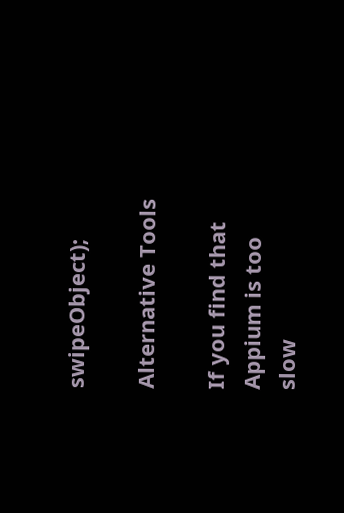swipeObject);

Alternative Tools

If you find that Appium is too slow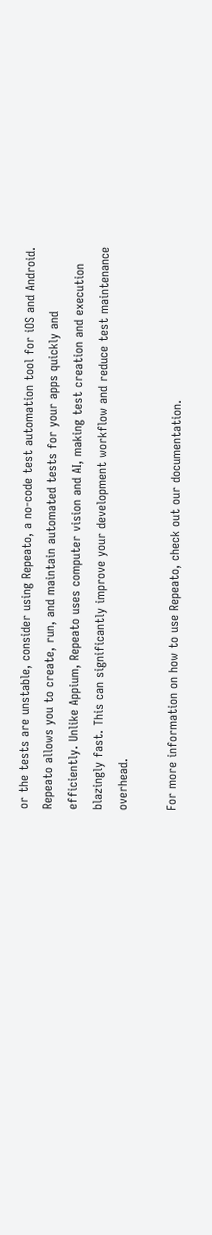or the tests are unstable, consider using Repeato, a no-code test automation tool for iOS and Android. Repeato allows you to create, run, and maintain automated tests for your apps quickly and efficiently. Unlike Appium, Repeato uses computer vision and AI, making test creation and execution blazingly fast. This can significantly improve your development workflow and reduce test maintenance overhead.

For more information on how to use Repeato, check out our documentation.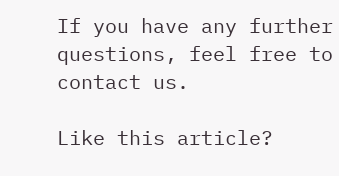If you have any further questions, feel free to contact us.

Like this article?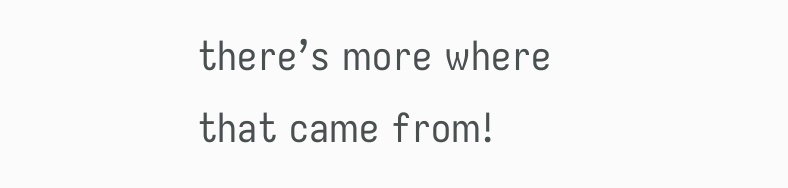there’s more where that came from!